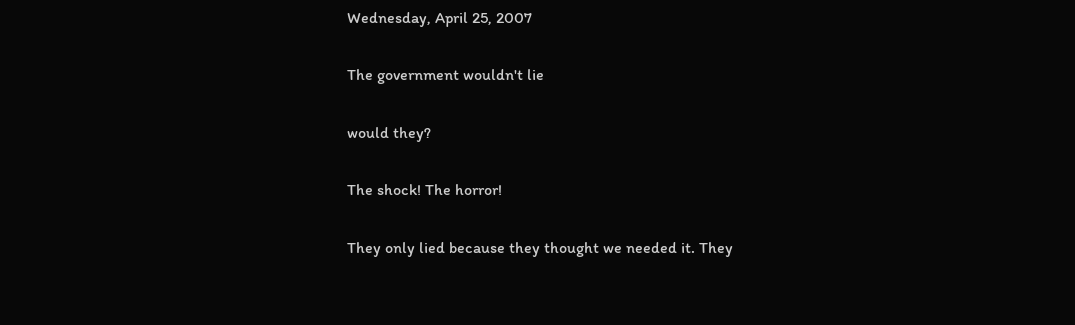Wednesday, April 25, 2007

The government wouldn't lie

would they?

The shock! The horror!

They only lied because they thought we needed it. They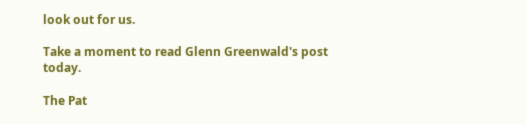look out for us.

Take a moment to read Glenn Greenwald's post today.

The Pat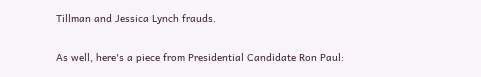Tillman and Jessica Lynch frauds.

As well, here's a piece from Presidential Candidate Ron Paul: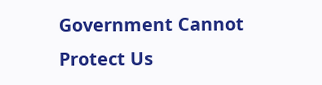Government Cannot Protect Us